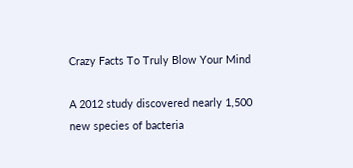Crazy Facts To Truly Blow Your Mind

A 2012 study discovered nearly 1,500 new species of bacteria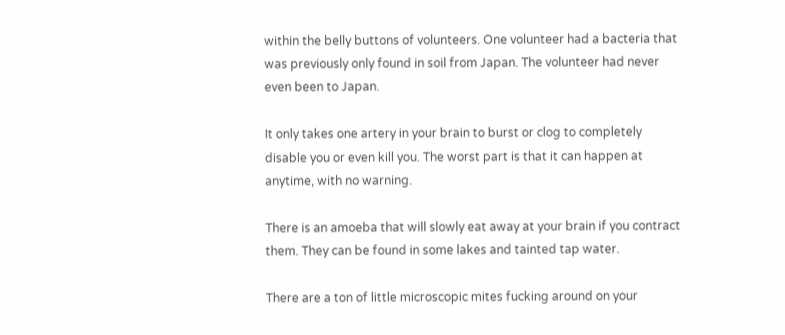within the belly buttons of volunteers. One volunteer had a bacteria that was previously only found in soil from Japan. The volunteer had never even been to Japan.

It only takes one artery in your brain to burst or clog to completely disable you or even kill you. The worst part is that it can happen at anytime, with no warning.

There is an amoeba that will slowly eat away at your brain if you contract them. They can be found in some lakes and tainted tap water.

There are a ton of little microscopic mites fucking around on your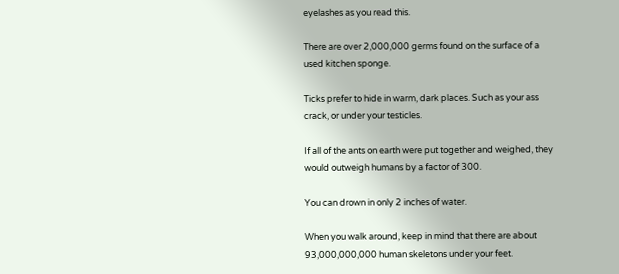eyelashes as you read this.

There are over 2,000,000 germs found on the surface of a used kitchen sponge.

Ticks prefer to hide in warm, dark places. Such as your ass crack, or under your testicles.

If all of the ants on earth were put together and weighed, they would outweigh humans by a factor of 300.

You can drown in only 2 inches of water.

When you walk around, keep in mind that there are about 93,000,000,000 human skeletons under your feet.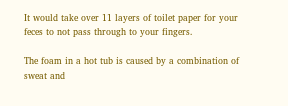It would take over 11 layers of toilet paper for your feces to not pass through to your fingers.

The foam in a hot tub is caused by a combination of sweat and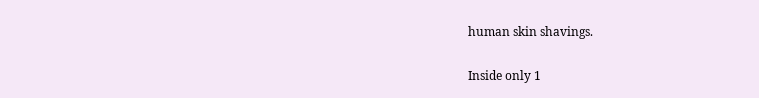human skin shavings.

Inside only 1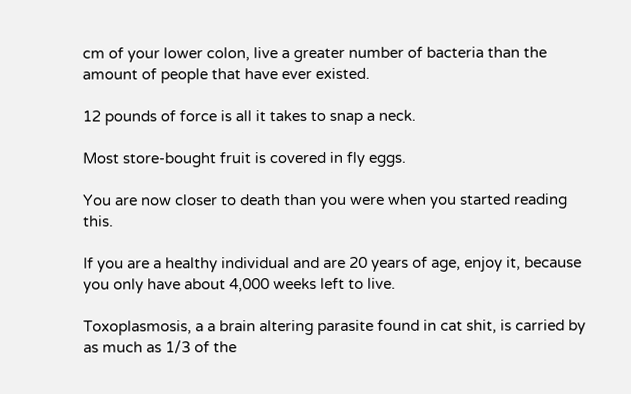cm of your lower colon, live a greater number of bacteria than the amount of people that have ever existed.

12 pounds of force is all it takes to snap a neck.

Most store-bought fruit is covered in fly eggs.

You are now closer to death than you were when you started reading this.

If you are a healthy individual and are 20 years of age, enjoy it, because you only have about 4,000 weeks left to live.

Toxoplasmosis, a a brain altering parasite found in cat shit, is carried by as much as 1/3 of the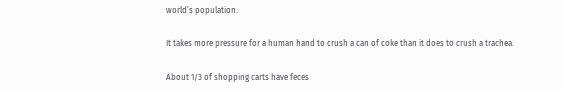world’s population.

It takes more pressure for a human hand to crush a can of coke than it does to crush a trachea.

About 1/3 of shopping carts have feces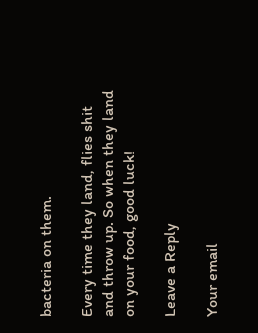bacteria on them.

Every time they land, flies shit and throw up. So when they land on your food, good luck!

Leave a Reply

Your email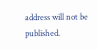address will not be published.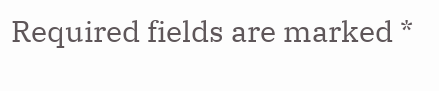Required fields are marked *